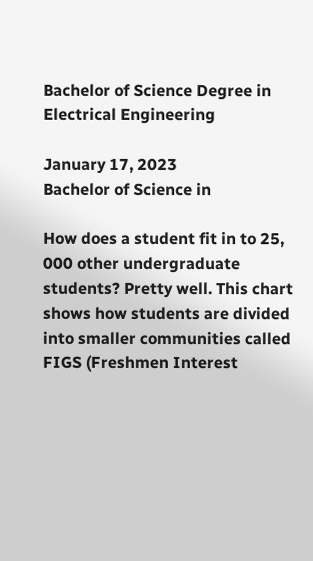Bachelor of Science Degree in Electrical Engineering

January 17, 2023
Bachelor of Science in

How does a student fit in to 25, 000 other undergraduate students? Pretty well. This chart shows how students are divided into smaller communities called FIGS (Freshmen Interest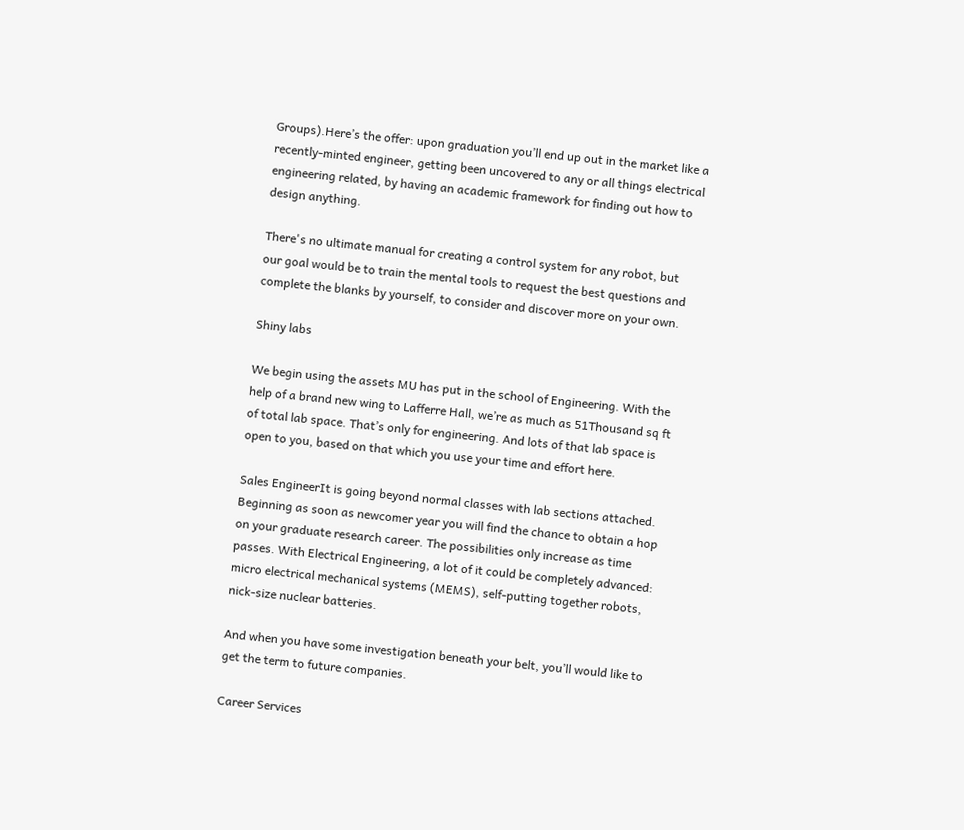Groups).Here’s the offer: upon graduation you’ll end up out in the market like a recently-minted engineer, getting been uncovered to any or all things electrical engineering related, by having an academic framework for finding out how to design anything.

There's no ultimate manual for creating a control system for any robot, but our goal would be to train the mental tools to request the best questions and complete the blanks by yourself, to consider and discover more on your own.

Shiny labs

We begin using the assets MU has put in the school of Engineering. With the help of a brand new wing to Lafferre Hall, we’re as much as 51Thousand sq ft of total lab space. That’s only for engineering. And lots of that lab space is open to you, based on that which you use your time and effort here.

Sales EngineerIt is going beyond normal classes with lab sections attached. Beginning as soon as newcomer year you will find the chance to obtain a hop on your graduate research career. The possibilities only increase as time passes. With Electrical Engineering, a lot of it could be completely advanced: micro electrical mechanical systems (MEMS), self-putting together robots, nick-size nuclear batteries.

And when you have some investigation beneath your belt, you’ll would like to get the term to future companies.

Career Services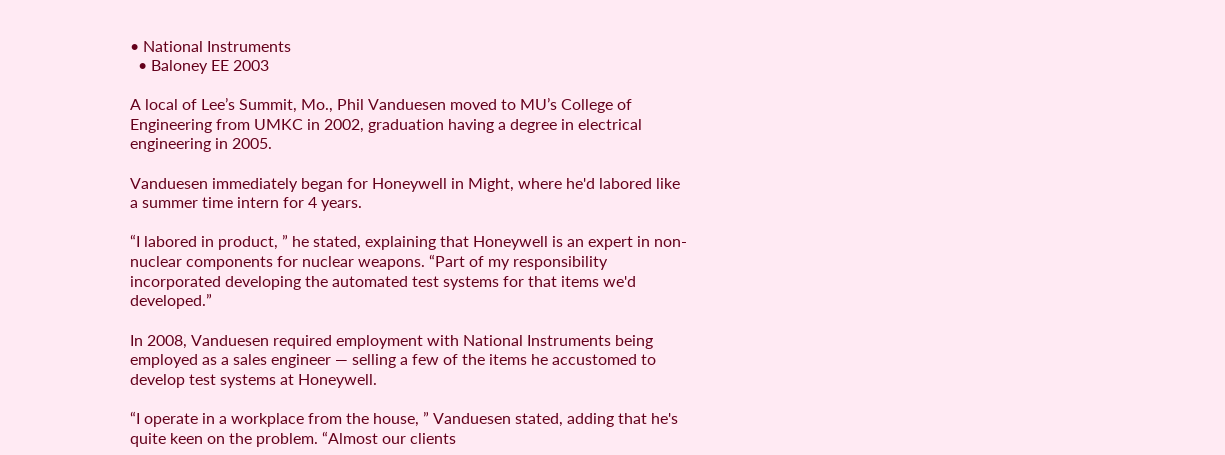• National Instruments
  • Baloney EE 2003

A local of Lee’s Summit, Mo., Phil Vanduesen moved to MU’s College of Engineering from UMKC in 2002, graduation having a degree in electrical engineering in 2005.

Vanduesen immediately began for Honeywell in Might, where he'd labored like a summer time intern for 4 years.

“I labored in product, ” he stated, explaining that Honeywell is an expert in non-nuclear components for nuclear weapons. “Part of my responsibility incorporated developing the automated test systems for that items we'd developed.”

In 2008, Vanduesen required employment with National Instruments being employed as a sales engineer — selling a few of the items he accustomed to develop test systems at Honeywell.

“I operate in a workplace from the house, ” Vanduesen stated, adding that he's quite keen on the problem. “Almost our clients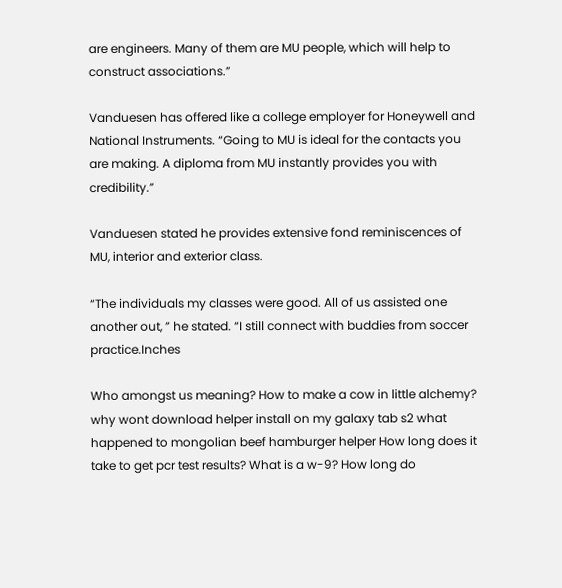are engineers. Many of them are MU people, which will help to construct associations.”

Vanduesen has offered like a college employer for Honeywell and National Instruments. “Going to MU is ideal for the contacts you are making. A diploma from MU instantly provides you with credibility.”

Vanduesen stated he provides extensive fond reminiscences of MU, interior and exterior class.

“The individuals my classes were good. All of us assisted one another out, ” he stated. “I still connect with buddies from soccer practice.Inches

Who amongst us meaning? How to make a cow in little alchemy? why wont download helper install on my galaxy tab s2 what happened to mongolian beef hamburger helper How long does it take to get pcr test results? What is a w-9? How long do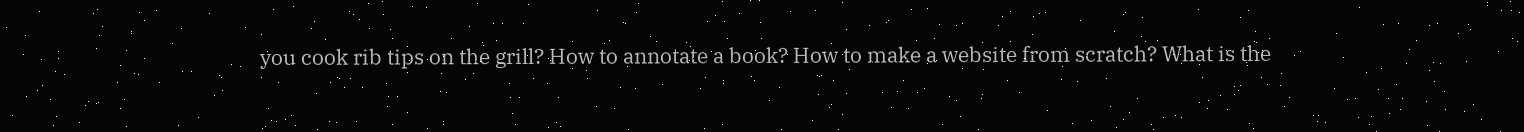you cook rib tips on the grill? How to annotate a book? How to make a website from scratch? What is the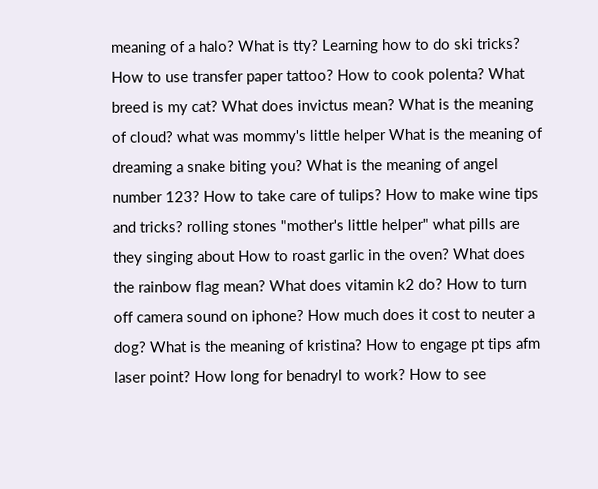meaning of a halo? What is tty? Learning how to do ski tricks? How to use transfer paper tattoo? How to cook polenta? What breed is my cat? What does invictus mean? What is the meaning of cloud? what was mommy's little helper What is the meaning of dreaming a snake biting you? What is the meaning of angel number 123? How to take care of tulips? How to make wine tips and tricks? rolling stones "mother's little helper" what pills are they singing about How to roast garlic in the oven? What does the rainbow flag mean? What does vitamin k2 do? How to turn off camera sound on iphone? How much does it cost to neuter a dog? What is the meaning of kristina? How to engage pt tips afm laser point? How long for benadryl to work? How to see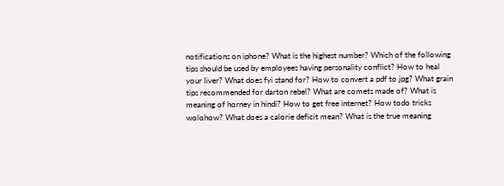notifications on iphone? What is the highest number? Which of the following tips should be used by employees having personality conflict? How to heal your liver? What does fyi stand for? How to convert a pdf to jpg? What grain tips recommended for darton rebel? What are comets made of? What is meaning of horney in hindi? How to get free internet? How todo tricks wolohow? What does a calorie deficit mean? What is the true meaning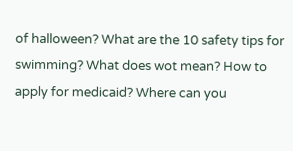of halloween? What are the 10 safety tips for swimming? What does wot mean? How to apply for medicaid? Where can you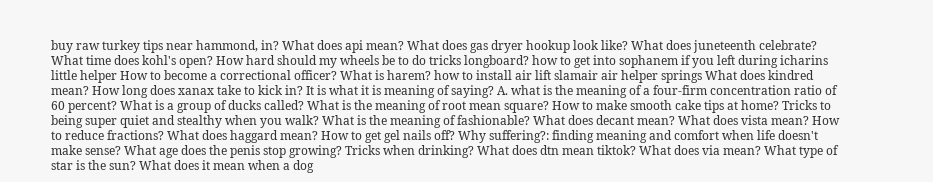buy raw turkey tips near hammond, in? What does api mean? What does gas dryer hookup look like? What does juneteenth celebrate? What time does kohl's open? How hard should my wheels be to do tricks longboard? how to get into sophanem if you left during icharins little helper How to become a correctional officer? What is harem? how to install air lift slamair air helper springs What does kindred mean? How long does xanax take to kick in? It is what it is meaning of saying? A. what is the meaning of a four-firm concentration ratio of 60 percent? What is a group of ducks called? What is the meaning of root mean square? How to make smooth cake tips at home? Tricks to being super quiet and stealthy when you walk? What is the meaning of fashionable? What does decant mean? What does vista mean? How to reduce fractions? What does haggard mean? How to get gel nails off? Why suffering?: finding meaning and comfort when life doesn't make sense? What age does the penis stop growing? Tricks when drinking? What does dtn mean tiktok? What does via mean? What type of star is the sun? What does it mean when a dog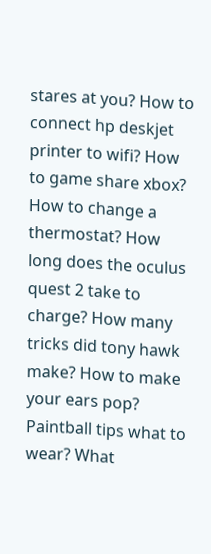stares at you? How to connect hp deskjet printer to wifi? How to game share xbox? How to change a thermostat? How long does the oculus quest 2 take to charge? How many tricks did tony hawk make? How to make your ears pop? Paintball tips what to wear? What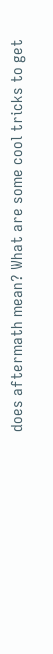does aftermath mean? What are some cool tricks to get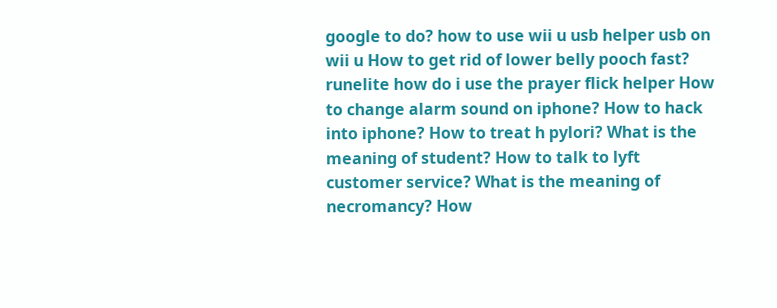google to do? how to use wii u usb helper usb on wii u How to get rid of lower belly pooch fast? runelite how do i use the prayer flick helper How to change alarm sound on iphone? How to hack into iphone? How to treat h pylori? What is the meaning of student? How to talk to lyft customer service? What is the meaning of necromancy? How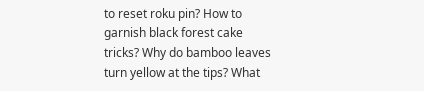to reset roku pin? How to garnish black forest cake tricks? Why do bamboo leaves turn yellow at the tips? What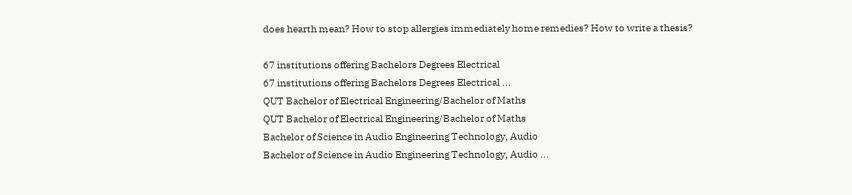does hearth mean? How to stop allergies immediately home remedies? How to write a thesis?

67 institutions offering Bachelors Degrees Electrical
67 institutions offering Bachelors Degrees Electrical ...
QUT Bachelor of Electrical Engineering/Bachelor of Maths
QUT Bachelor of Electrical Engineering/Bachelor of Maths
Bachelor of Science in Audio Engineering Technology, Audio
Bachelor of Science in Audio Engineering Technology, Audio ...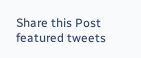Share this Post
featured tweets